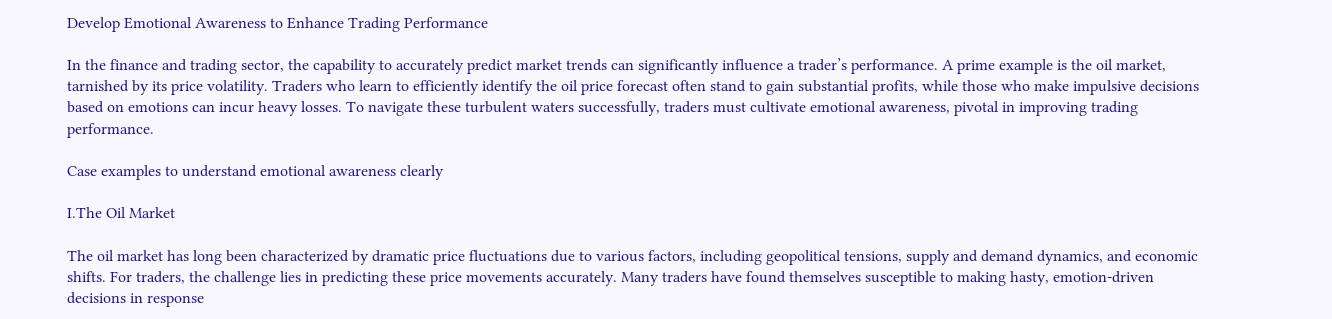Develop Emotional Awareness to Enhance Trading Performance

In the finance and trading sector, the capability to accurately predict market trends can significantly influence a trader’s performance. A prime example is the oil market, tarnished by its price volatility. Traders who learn to efficiently identify the oil price forecast often stand to gain substantial profits, while those who make impulsive decisions based on emotions can incur heavy losses. To navigate these turbulent waters successfully, traders must cultivate emotional awareness, pivotal in improving trading performance.

Case examples to understand emotional awareness clearly

I.The Oil Market

The oil market has long been characterized by dramatic price fluctuations due to various factors, including geopolitical tensions, supply and demand dynamics, and economic shifts. For traders, the challenge lies in predicting these price movements accurately. Many traders have found themselves susceptible to making hasty, emotion-driven decisions in response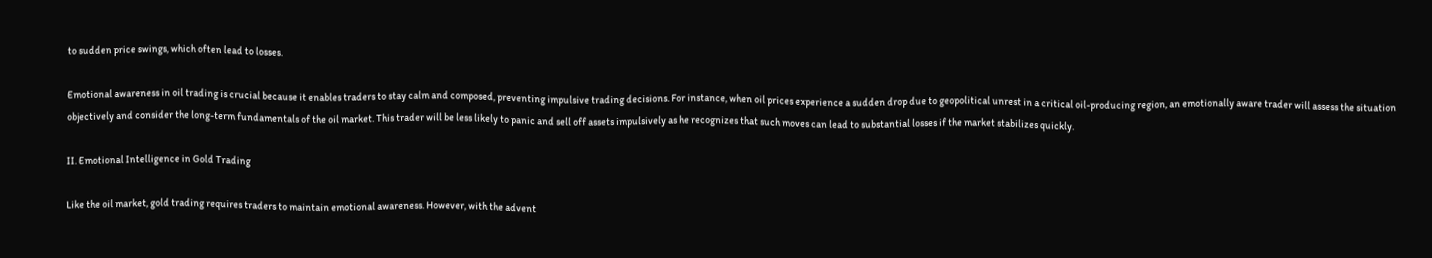to sudden price swings, which often lead to losses.

Emotional awareness in oil trading is crucial because it enables traders to stay calm and composed, preventing impulsive trading decisions. For instance, when oil prices experience a sudden drop due to geopolitical unrest in a critical oil-producing region, an emotionally aware trader will assess the situation objectively and consider the long-term fundamentals of the oil market. This trader will be less likely to panic and sell off assets impulsively as he recognizes that such moves can lead to substantial losses if the market stabilizes quickly.

II. Emotional Intelligence in Gold Trading

Like the oil market, gold trading requires traders to maintain emotional awareness. However, with the advent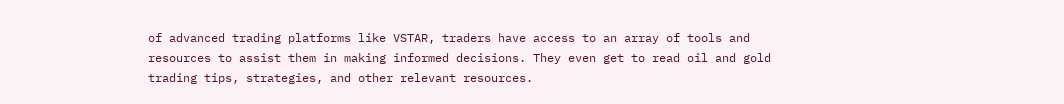of advanced trading platforms like VSTAR, traders have access to an array of tools and resources to assist them in making informed decisions. They even get to read oil and gold trading tips, strategies, and other relevant resources.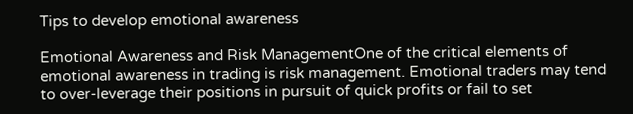Tips to develop emotional awareness

Emotional Awareness and Risk ManagementOne of the critical elements of emotional awareness in trading is risk management. Emotional traders may tend to over-leverage their positions in pursuit of quick profits or fail to set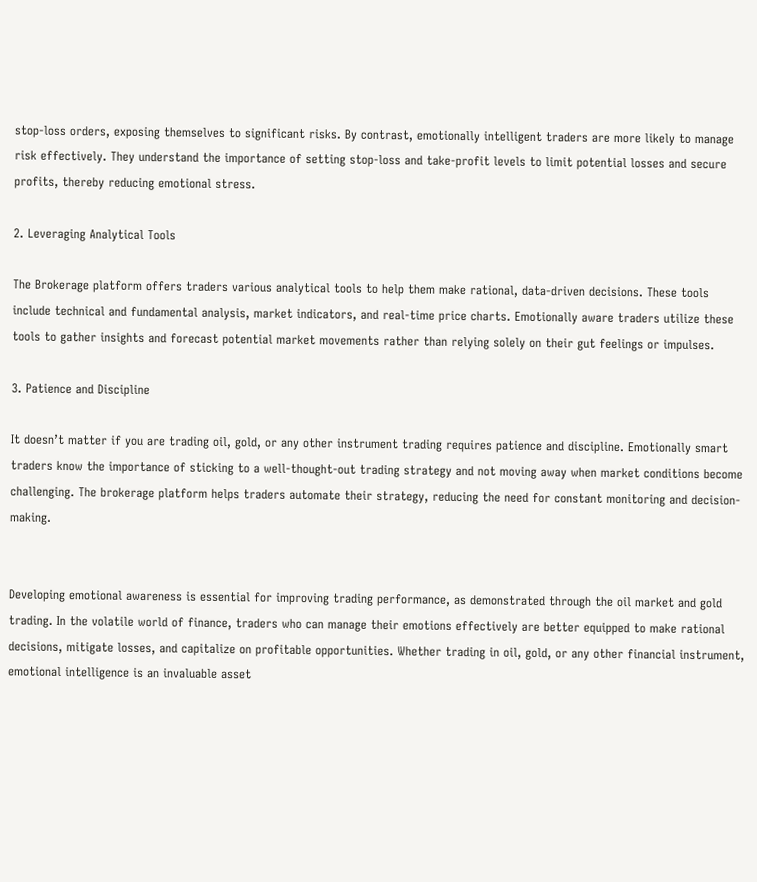stop-loss orders, exposing themselves to significant risks. By contrast, emotionally intelligent traders are more likely to manage risk effectively. They understand the importance of setting stop-loss and take-profit levels to limit potential losses and secure profits, thereby reducing emotional stress.

2. Leveraging Analytical Tools

The Brokerage platform offers traders various analytical tools to help them make rational, data-driven decisions. These tools include technical and fundamental analysis, market indicators, and real-time price charts. Emotionally aware traders utilize these tools to gather insights and forecast potential market movements rather than relying solely on their gut feelings or impulses.

3. Patience and Discipline

It doesn’t matter if you are trading oil, gold, or any other instrument trading requires patience and discipline. Emotionally smart traders know the importance of sticking to a well-thought-out trading strategy and not moving away when market conditions become challenging. The brokerage platform helps traders automate their strategy, reducing the need for constant monitoring and decision-making.


Developing emotional awareness is essential for improving trading performance, as demonstrated through the oil market and gold trading. In the volatile world of finance, traders who can manage their emotions effectively are better equipped to make rational decisions, mitigate losses, and capitalize on profitable opportunities. Whether trading in oil, gold, or any other financial instrument, emotional intelligence is an invaluable asset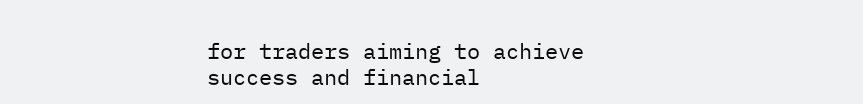for traders aiming to achieve success and financial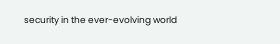security in the ever-evolving world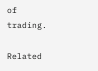of trading.

Related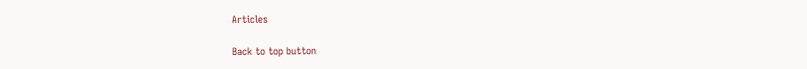Articles

Back to top button